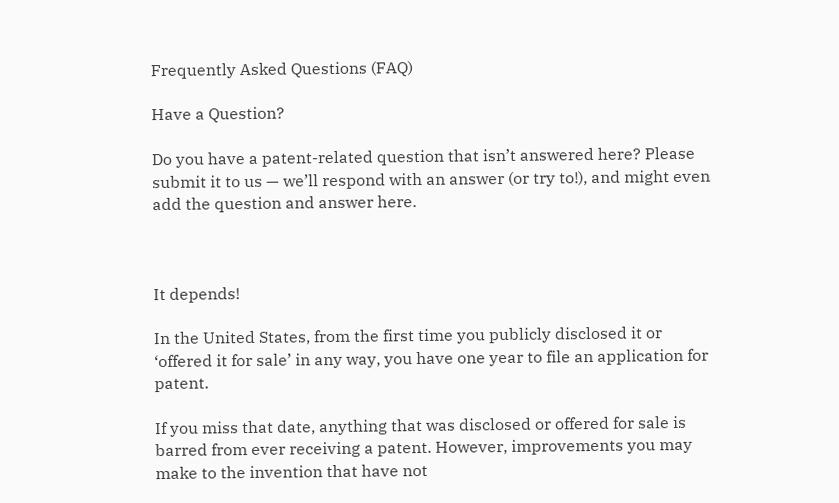Frequently Asked Questions (FAQ)

Have a Question?

Do you have a patent-related question that isn’t answered here? Please submit it to us — we’ll respond with an answer (or try to!), and might even add the question and answer here.



It depends!

In the United States, from the first time you publicly disclosed it or ‘offered it for sale’ in any way, you have one year to file an application for patent.

If you miss that date, anything that was disclosed or offered for sale is barred from ever receiving a patent. However, improvements you may make to the invention that have not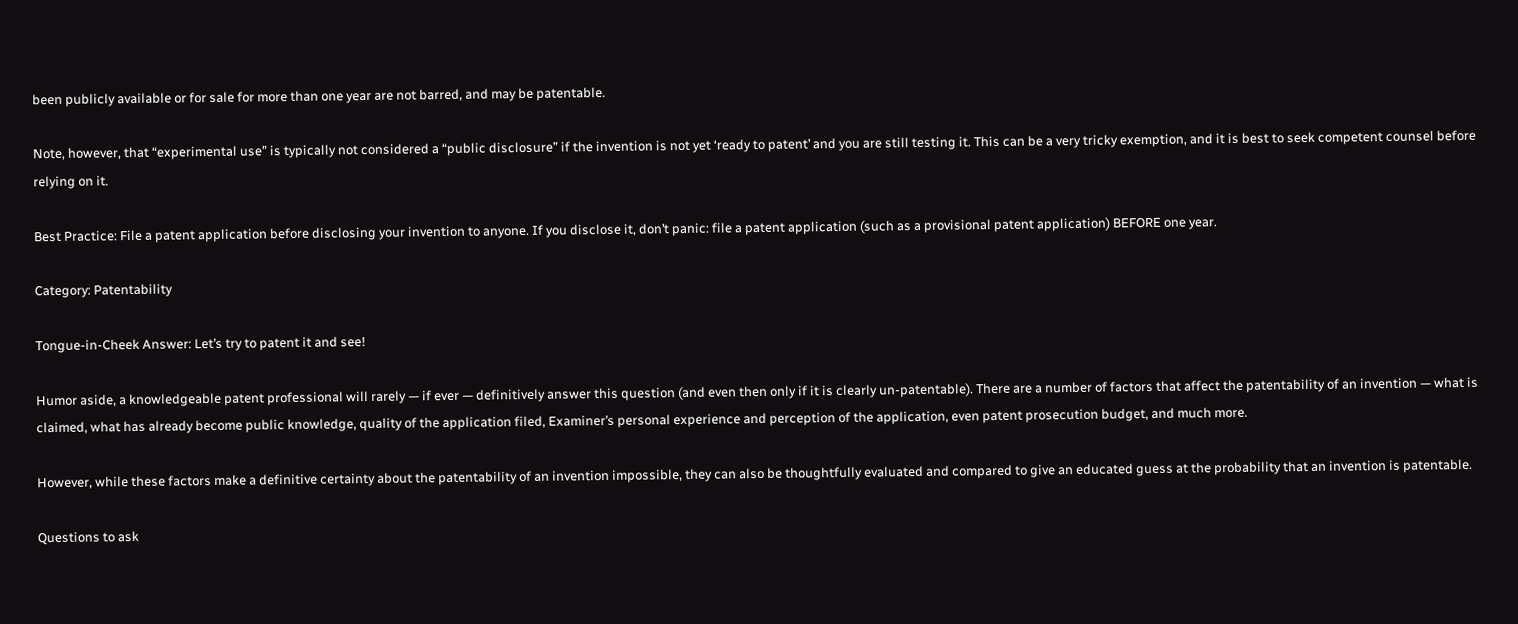been publicly available or for sale for more than one year are not barred, and may be patentable.

Note, however, that “experimental use” is typically not considered a “public disclosure” if the invention is not yet ‘ready to patent’ and you are still testing it. This can be a very tricky exemption, and it is best to seek competent counsel before relying on it.

Best Practice: File a patent application before disclosing your invention to anyone. If you disclose it, don’t panic: file a patent application (such as a provisional patent application) BEFORE one year.

Category: Patentability

Tongue-in-Cheek Answer: Let’s try to patent it and see!

Humor aside, a knowledgeable patent professional will rarely — if ever — definitively answer this question (and even then only if it is clearly un-patentable). There are a number of factors that affect the patentability of an invention — what is claimed, what has already become public knowledge, quality of the application filed, Examiner’s personal experience and perception of the application, even patent prosecution budget, and much more.

However, while these factors make a definitive certainty about the patentability of an invention impossible, they can also be thoughtfully evaluated and compared to give an educated guess at the probability that an invention is patentable.

Questions to ask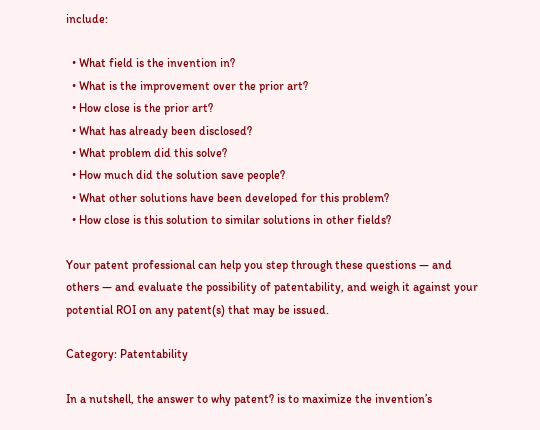include:

  • What field is the invention in?
  • What is the improvement over the prior art?
  • How close is the prior art?
  • What has already been disclosed?
  • What problem did this solve?
  • How much did the solution save people?
  • What other solutions have been developed for this problem?
  • How close is this solution to similar solutions in other fields?

Your patent professional can help you step through these questions — and others — and evaluate the possibility of patentability, and weigh it against your potential ROI on any patent(s) that may be issued.

Category: Patentability

In a nutshell, the answer to why patent? is to maximize the invention’s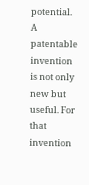potential. A patentable invention is not only new but useful. For that invention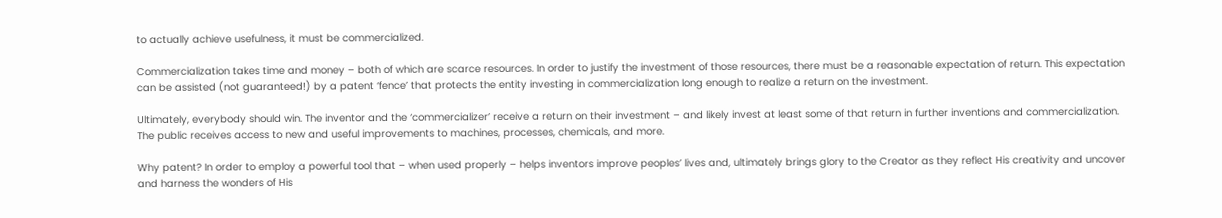to actually achieve usefulness, it must be commercialized.

Commercialization takes time and money – both of which are scarce resources. In order to justify the investment of those resources, there must be a reasonable expectation of return. This expectation can be assisted (not guaranteed!) by a patent ‘fence’ that protects the entity investing in commercialization long enough to realize a return on the investment.

Ultimately, everybody should win. The inventor and the ‘commercializer’ receive a return on their investment – and likely invest at least some of that return in further inventions and commercialization. The public receives access to new and useful improvements to machines, processes, chemicals, and more.

Why patent? In order to employ a powerful tool that – when used properly – helps inventors improve peoples’ lives and, ultimately brings glory to the Creator as they reflect His creativity and uncover and harness the wonders of His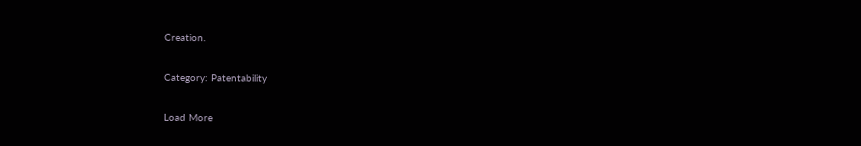Creation.

Category: Patentability

Load More